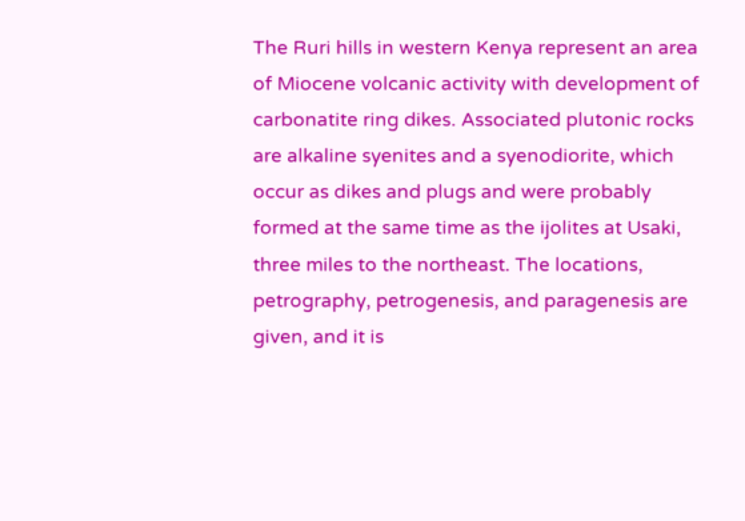The Ruri hills in western Kenya represent an area of Miocene volcanic activity with development of carbonatite ring dikes. Associated plutonic rocks are alkaline syenites and a syenodiorite, which occur as dikes and plugs and were probably formed at the same time as the ijolites at Usaki, three miles to the northeast. The locations, petrography, petrogenesis, and paragenesis are given, and it is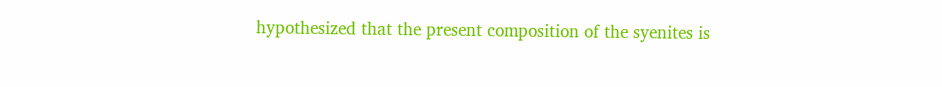hypothesized that the present composition of the syenites is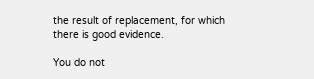the result of replacement, for which there is good evidence.

You do not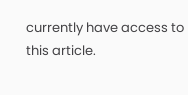currently have access to this article.